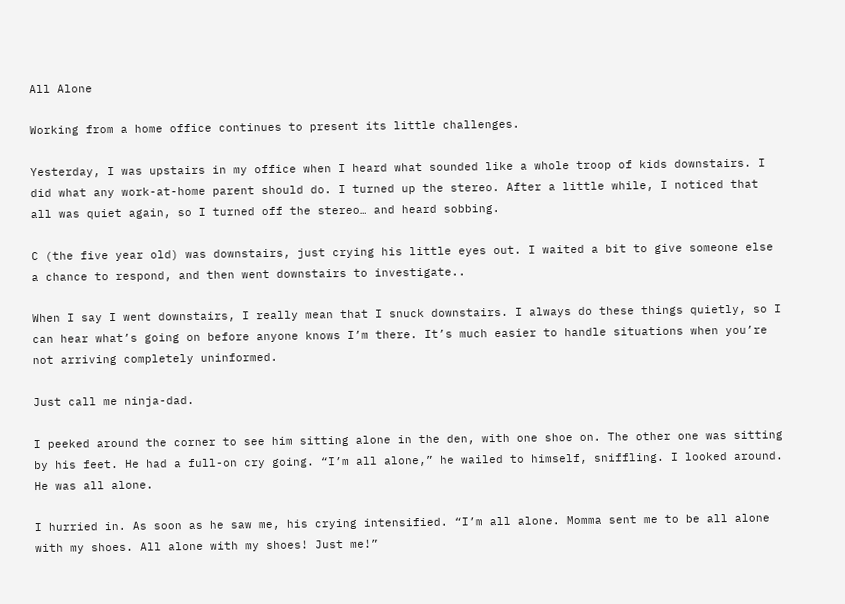All Alone

Working from a home office continues to present its little challenges.

Yesterday, I was upstairs in my office when I heard what sounded like a whole troop of kids downstairs. I did what any work-at-home parent should do. I turned up the stereo. After a little while, I noticed that all was quiet again, so I turned off the stereo… and heard sobbing.

C (the five year old) was downstairs, just crying his little eyes out. I waited a bit to give someone else a chance to respond, and then went downstairs to investigate..

When I say I went downstairs, I really mean that I snuck downstairs. I always do these things quietly, so I can hear what’s going on before anyone knows I’m there. It’s much easier to handle situations when you’re not arriving completely uninformed.

Just call me ninja-dad.

I peeked around the corner to see him sitting alone in the den, with one shoe on. The other one was sitting by his feet. He had a full-on cry going. “I’m all alone,” he wailed to himself, sniffling. I looked around. He was all alone.

I hurried in. As soon as he saw me, his crying intensified. “I’m all alone. Momma sent me to be all alone with my shoes. All alone with my shoes! Just me!”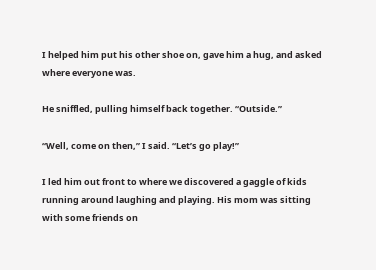I helped him put his other shoe on, gave him a hug, and asked where everyone was.

He sniffled, pulling himself back together. “Outside.”

“Well, come on then,” I said. “Let’s go play!”

I led him out front to where we discovered a gaggle of kids running around laughing and playing. His mom was sitting with some friends on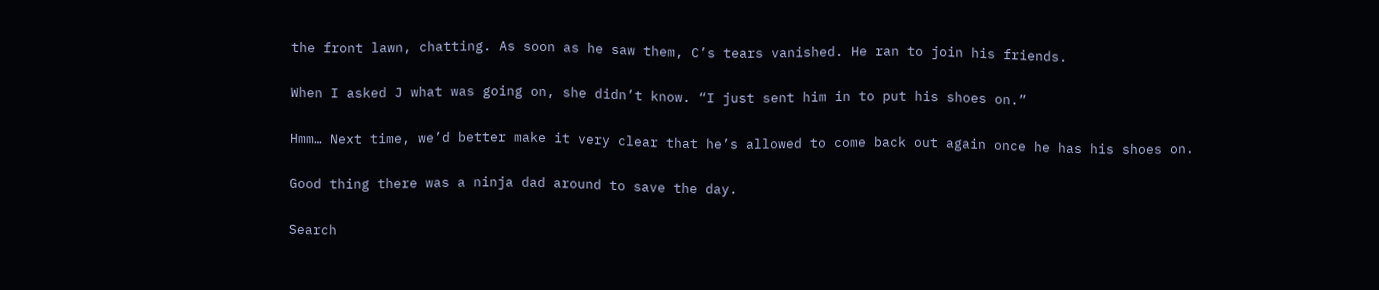the front lawn, chatting. As soon as he saw them, C’s tears vanished. He ran to join his friends.

When I asked J what was going on, she didn’t know. “I just sent him in to put his shoes on.”

Hmm… Next time, we’d better make it very clear that he’s allowed to come back out again once he has his shoes on.

Good thing there was a ninja dad around to save the day.

Search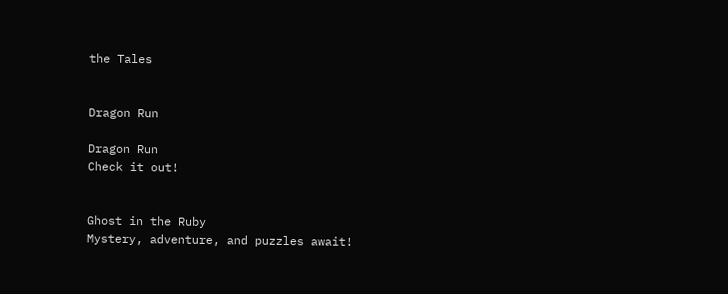the Tales


Dragon Run

Dragon Run
Check it out!


Ghost in the Ruby
Mystery, adventure, and puzzles await!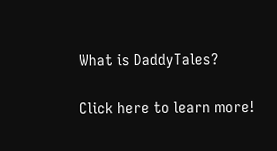What is DaddyTales?

Click here to learn more!